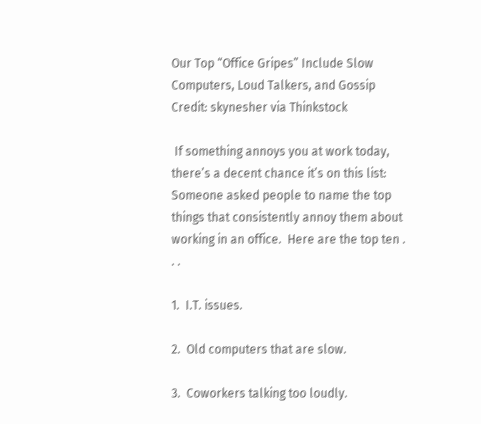Our Top “Office Gripes” Include Slow Computers, Loud Talkers, and Gossip
Credit: skynesher via Thinkstock

 If something annoys you at work today, there’s a decent chance it’s on this list:  Someone asked people to name the top things that consistently annoy them about working in an office.  Here are the top ten . . .

1.  I.T. issues.

2.  Old computers that are slow.

3.  Coworkers talking too loudly.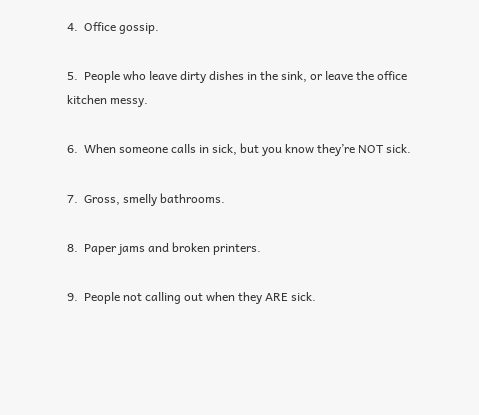4.  Office gossip.

5.  People who leave dirty dishes in the sink, or leave the office kitchen messy.

6.  When someone calls in sick, but you know they’re NOT sick.

7.  Gross, smelly bathrooms.

8.  Paper jams and broken printers.

9.  People not calling out when they ARE sick.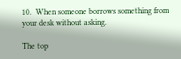10.  When someone borrows something from your desk without asking.

The top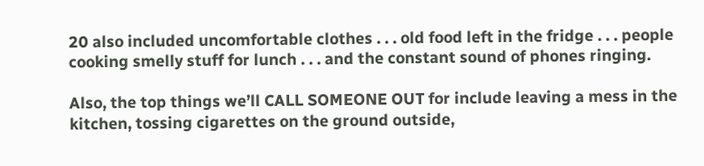20 also included uncomfortable clothes . . . old food left in the fridge . . . people cooking smelly stuff for lunch . . . and the constant sound of phones ringing.

Also, the top things we’ll CALL SOMEONE OUT for include leaving a mess in the kitchen, tossing cigarettes on the ground outside,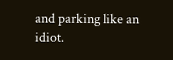and parking like an idiot.